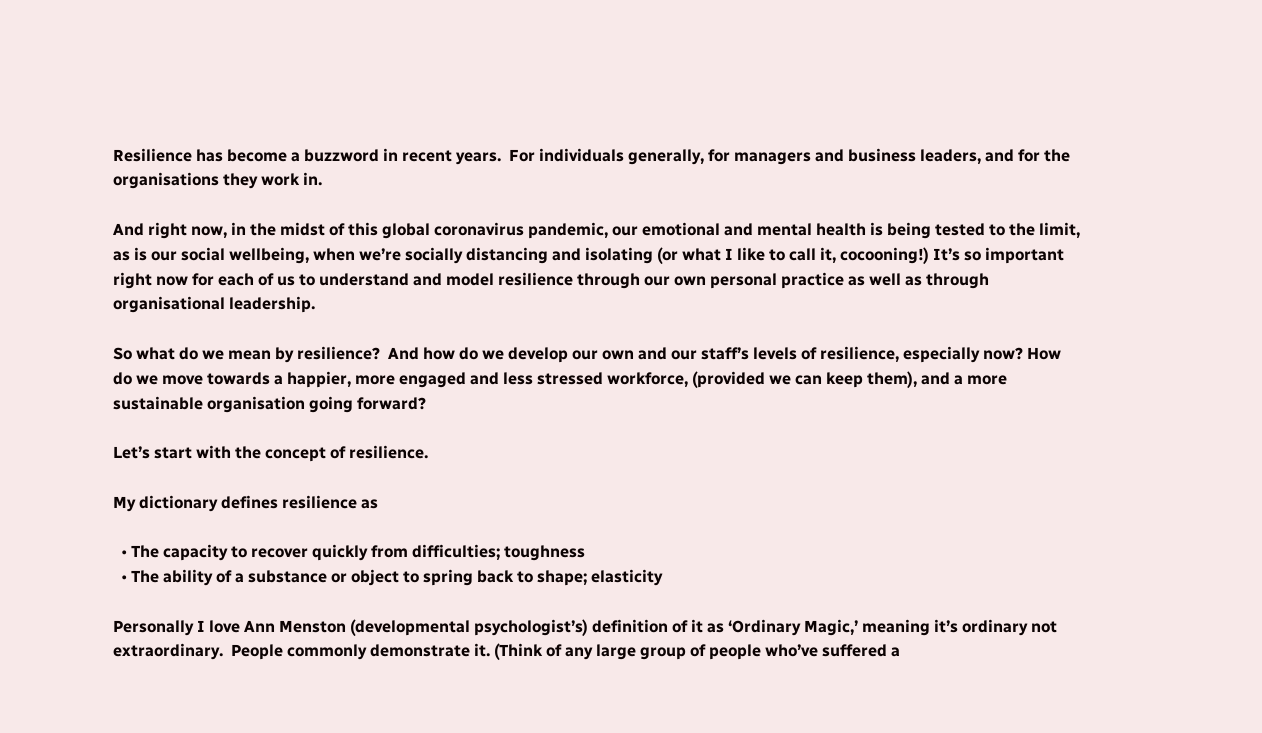Resilience has become a buzzword in recent years.  For individuals generally, for managers and business leaders, and for the organisations they work in.

And right now, in the midst of this global coronavirus pandemic, our emotional and mental health is being tested to the limit, as is our social wellbeing, when we’re socially distancing and isolating (or what I like to call it, cocooning!) It’s so important right now for each of us to understand and model resilience through our own personal practice as well as through organisational leadership.

So what do we mean by resilience?  And how do we develop our own and our staff’s levels of resilience, especially now? How do we move towards a happier, more engaged and less stressed workforce, (provided we can keep them), and a more sustainable organisation going forward?

Let’s start with the concept of resilience.

My dictionary defines resilience as

  • The capacity to recover quickly from difficulties; toughness
  • The ability of a substance or object to spring back to shape; elasticity

Personally I love Ann Menston (developmental psychologist’s) definition of it as ‘Ordinary Magic,’ meaning it’s ordinary not extraordinary.  People commonly demonstrate it. (Think of any large group of people who’ve suffered a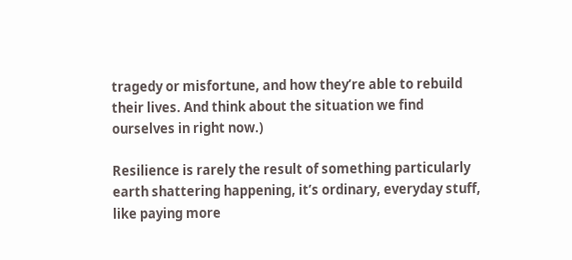tragedy or misfortune, and how they’re able to rebuild their lives. And think about the situation we find ourselves in right now.)

Resilience is rarely the result of something particularly earth shattering happening, it’s ordinary, everyday stuff, like paying more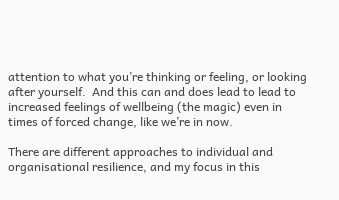attention to what you’re thinking or feeling, or looking after yourself.  And this can and does lead to lead to increased feelings of wellbeing (the magic) even in times of forced change, like we’re in now.

There are different approaches to individual and organisational resilience, and my focus in this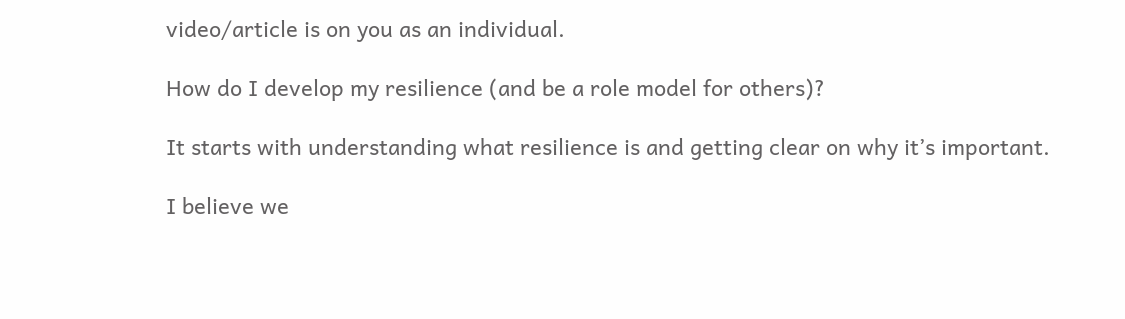video/article is on you as an individual.

How do I develop my resilience (and be a role model for others)?

It starts with understanding what resilience is and getting clear on why it’s important.

I believe we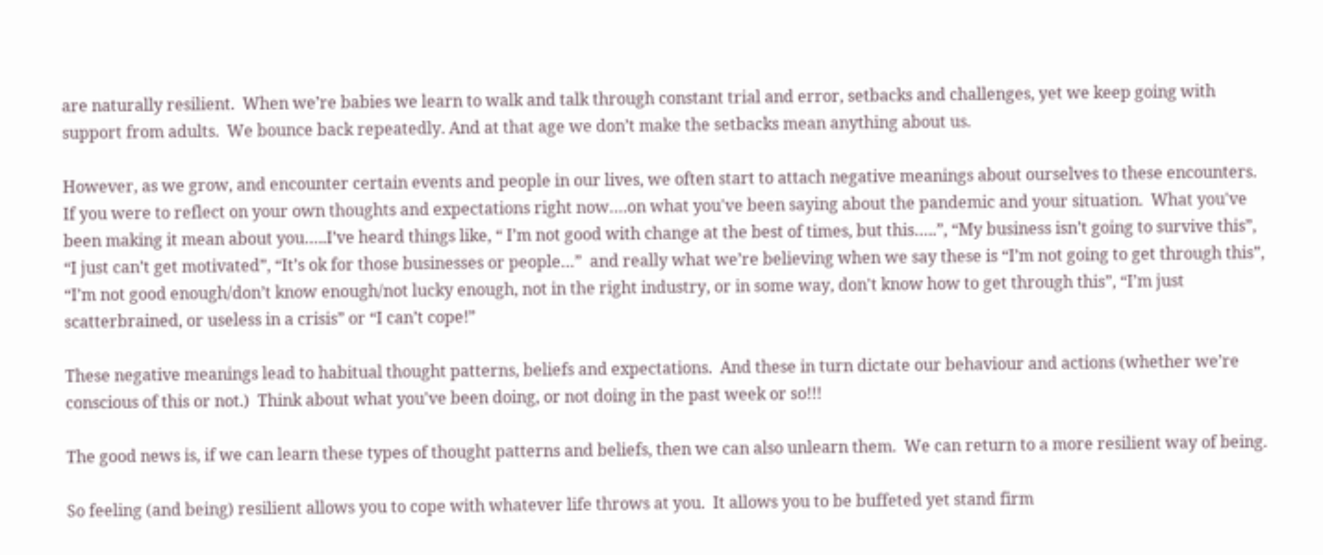are naturally resilient.  When we’re babies we learn to walk and talk through constant trial and error, setbacks and challenges, yet we keep going with support from adults.  We bounce back repeatedly. And at that age we don’t make the setbacks mean anything about us.

However, as we grow, and encounter certain events and people in our lives, we often start to attach negative meanings about ourselves to these encounters.  If you were to reflect on your own thoughts and expectations right now….on what you've been saying about the pandemic and your situation.  What you've been making it mean about you…..I’ve heard things like, “ I’m not good with change at the best of times, but this…..”, “My business isn’t going to survive this”, “I just can’t get motivated”, “It’s ok for those businesses or people…”  and really what we’re believing when we say these is “I’m not going to get through this”, “I’m not good enough/don’t know enough/not lucky enough, not in the right industry, or in some way, don't know how to get through this”, “I’m just scatterbrained, or useless in a crisis” or “I can’t cope!”

These negative meanings lead to habitual thought patterns, beliefs and expectations.  And these in turn dictate our behaviour and actions (whether we’re conscious of this or not.)  Think about what you've been doing, or not doing in the past week or so!!!

The good news is, if we can learn these types of thought patterns and beliefs, then we can also unlearn them.  We can return to a more resilient way of being.

So feeling (and being) resilient allows you to cope with whatever life throws at you.  It allows you to be buffeted yet stand firm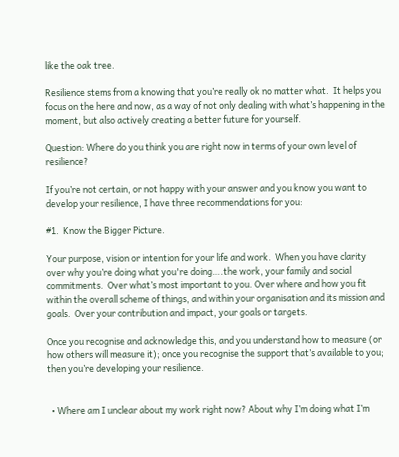like the oak tree.

Resilience stems from a knowing that you’re really ok no matter what.  It helps you focus on the here and now, as a way of not only dealing with what’s happening in the moment, but also actively creating a better future for yourself.

Question: Where do you think you are right now in terms of your own level of resilience?

If you’re not certain, or not happy with your answer and you know you want to develop your resilience, I have three recommendations for you:

#1.  Know the Bigger Picture.

Your purpose, vision or intention for your life and work.  When you have clarity over why you’re doing what you're doing….the work, your family and social commitments.  Over what’s most important to you. Over where and how you fit within the overall scheme of things, and within your organisation and its mission and goals.  Over your contribution and impact, your goals or targets.

Once you recognise and acknowledge this, and you understand how to measure (or how others will measure it); once you recognise the support that’s available to you; then you’re developing your resilience.


  • Where am I unclear about my work right now? About why I’m doing what I’m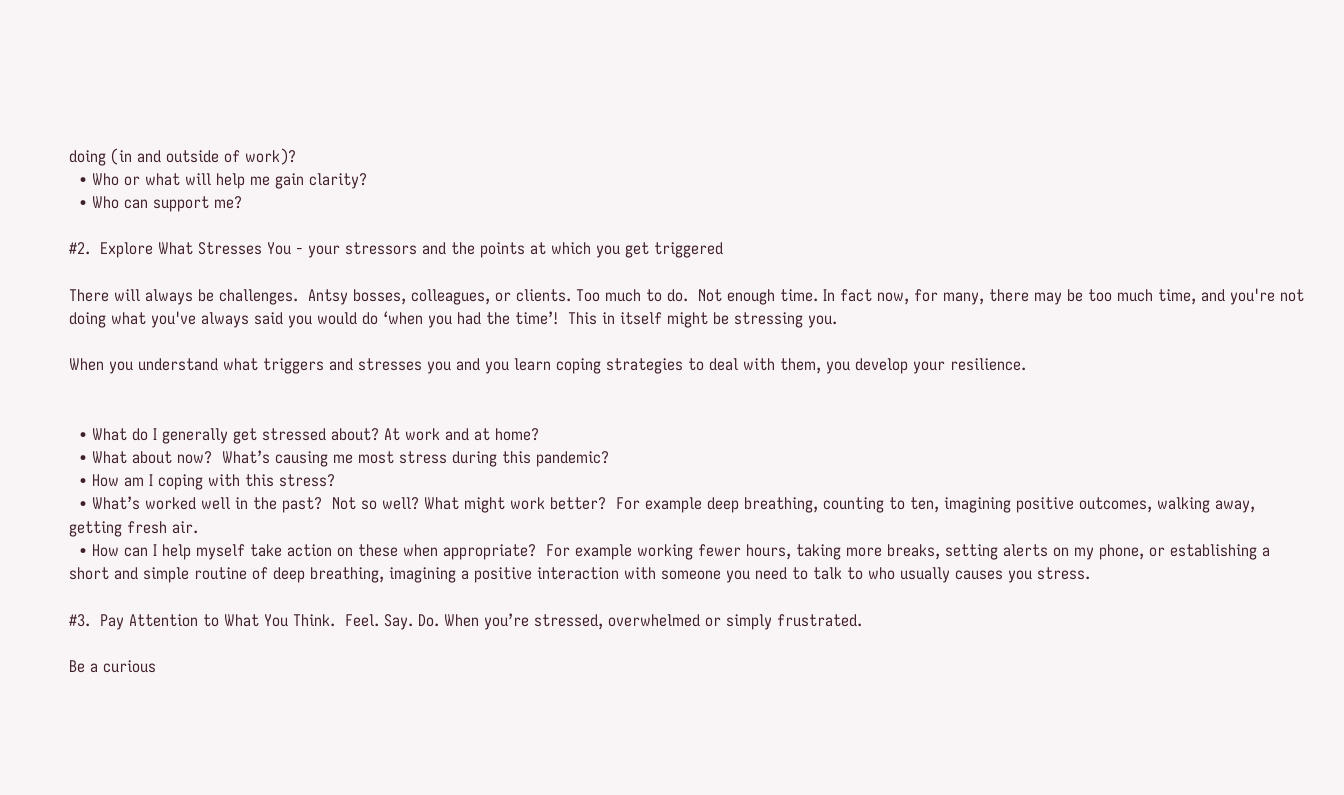doing (in and outside of work)?
  • Who or what will help me gain clarity?
  • Who can support me?

#2.  Explore What Stresses You - your stressors and the points at which you get triggered

There will always be challenges.  Antsy bosses, colleagues, or clients. Too much to do.  Not enough time. In fact now, for many, there may be too much time, and you're not doing what you've always said you would do ‘when you had the time’!  This in itself might be stressing you.

When you understand what triggers and stresses you and you learn coping strategies to deal with them, you develop your resilience.


  • What do I generally get stressed about? At work and at home?
  • What about now?  What’s causing me most stress during this pandemic?
  • How am I coping with this stress?
  • What’s worked well in the past?  Not so well? What might work better?  For example deep breathing, counting to ten, imagining positive outcomes, walking away, getting fresh air.
  • How can I help myself take action on these when appropriate?  For example working fewer hours, taking more breaks, setting alerts on my phone, or establishing a short and simple routine of deep breathing, imagining a positive interaction with someone you need to talk to who usually causes you stress.

#3.  Pay Attention to What You Think.  Feel. Say. Do. When you’re stressed, overwhelmed or simply frustrated.

Be a curious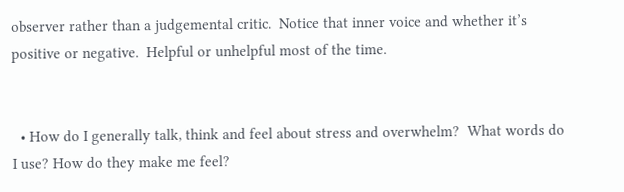observer rather than a judgemental critic.  Notice that inner voice and whether it’s positive or negative.  Helpful or unhelpful most of the time.


  • How do I generally talk, think and feel about stress and overwhelm?  What words do I use? How do they make me feel?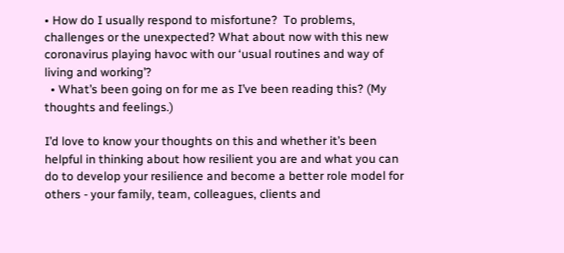• How do I usually respond to misfortune?  To problems, challenges or the unexpected? What about now with this new coronavirus playing havoc with our ‘usual routines and way of living and working’?
  • What’s been going on for me as I’ve been reading this? (My thoughts and feelings.)

I’d love to know your thoughts on this and whether it’s been helpful in thinking about how resilient you are and what you can do to develop your resilience and become a better role model for others - your family, team, colleagues, clients and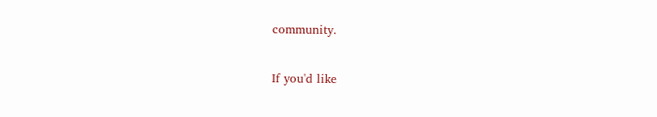community.

If you'd like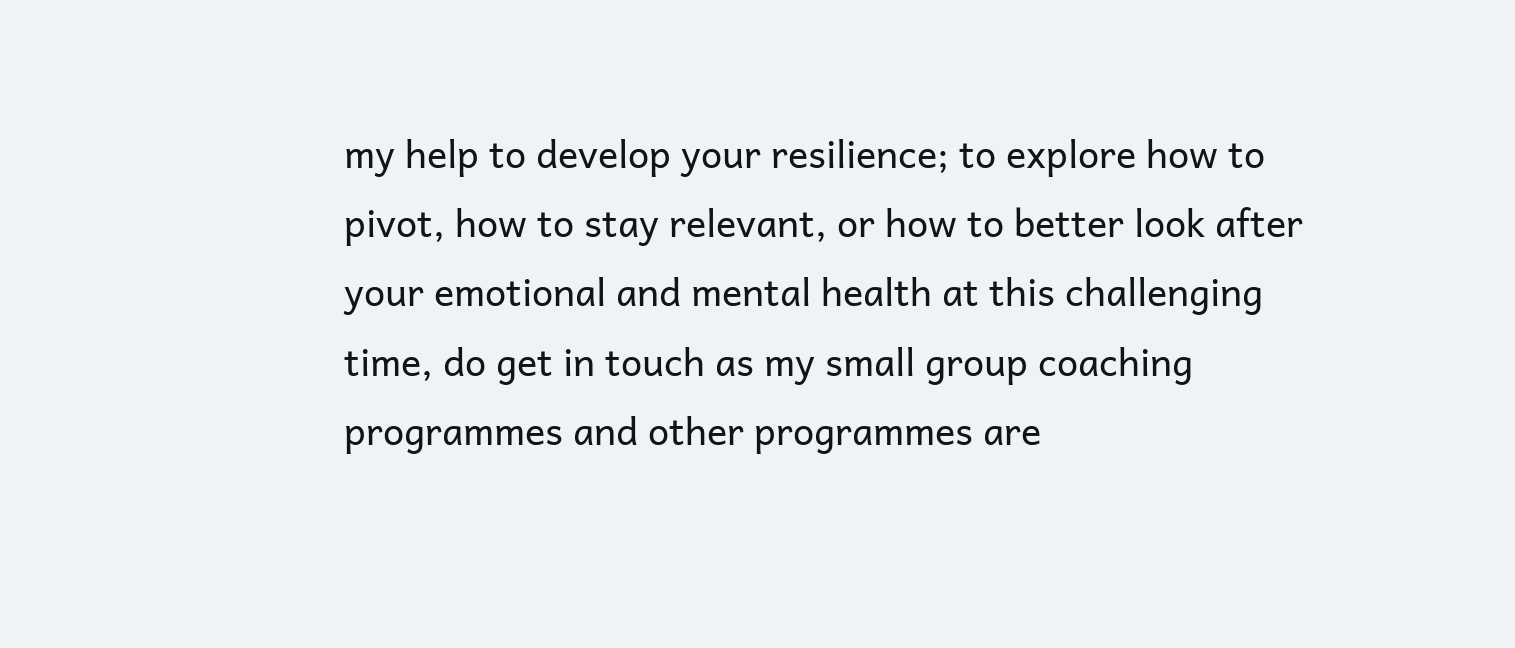my help to develop your resilience; to explore how to pivot, how to stay relevant, or how to better look after your emotional and mental health at this challenging time, do get in touch as my small group coaching programmes and other programmes are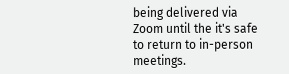being delivered via Zoom until the it's safe to return to in-person meetings.